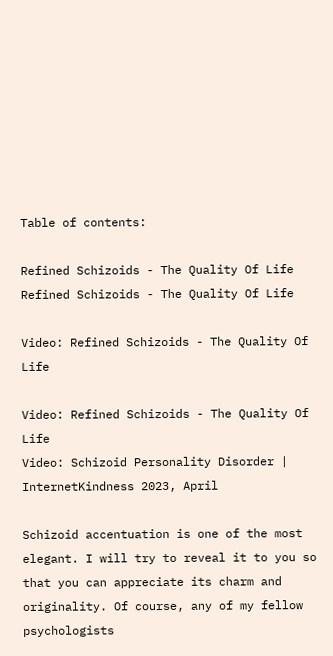Table of contents:

Refined Schizoids - The Quality Of Life
Refined Schizoids - The Quality Of Life

Video: Refined Schizoids - The Quality Of Life

Video: Refined Schizoids - The Quality Of Life
Video: Schizoid Personality Disorder | InternetKindness 2023, April

Schizoid accentuation is one of the most elegant. I will try to reveal it to you so that you can appreciate its charm and originality. Of course, any of my fellow psychologists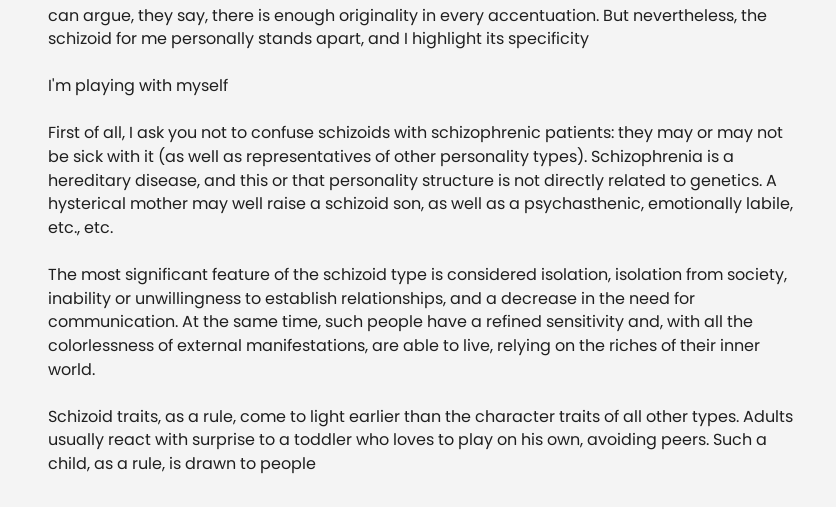can argue, they say, there is enough originality in every accentuation. But nevertheless, the schizoid for me personally stands apart, and I highlight its specificity

I'm playing with myself

First of all, I ask you not to confuse schizoids with schizophrenic patients: they may or may not be sick with it (as well as representatives of other personality types). Schizophrenia is a hereditary disease, and this or that personality structure is not directly related to genetics. A hysterical mother may well raise a schizoid son, as well as a psychasthenic, emotionally labile, etc., etc.

The most significant feature of the schizoid type is considered isolation, isolation from society, inability or unwillingness to establish relationships, and a decrease in the need for communication. At the same time, such people have a refined sensitivity and, with all the colorlessness of external manifestations, are able to live, relying on the riches of their inner world.

Schizoid traits, as a rule, come to light earlier than the character traits of all other types. Adults usually react with surprise to a toddler who loves to play on his own, avoiding peers. Such a child, as a rule, is drawn to people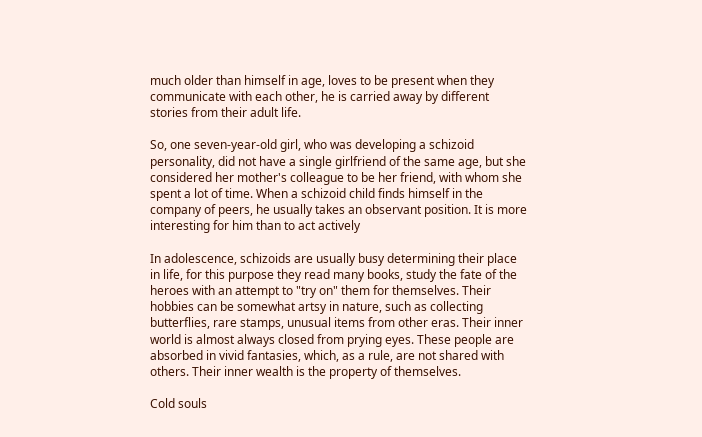much older than himself in age, loves to be present when they communicate with each other, he is carried away by different stories from their adult life.

So, one seven-year-old girl, who was developing a schizoid personality, did not have a single girlfriend of the same age, but she considered her mother's colleague to be her friend, with whom she spent a lot of time. When a schizoid child finds himself in the company of peers, he usually takes an observant position. It is more interesting for him than to act actively

In adolescence, schizoids are usually busy determining their place in life, for this purpose they read many books, study the fate of the heroes with an attempt to "try on" them for themselves. Their hobbies can be somewhat artsy in nature, such as collecting butterflies, rare stamps, unusual items from other eras. Their inner world is almost always closed from prying eyes. These people are absorbed in vivid fantasies, which, as a rule, are not shared with others. Their inner wealth is the property of themselves.

Cold souls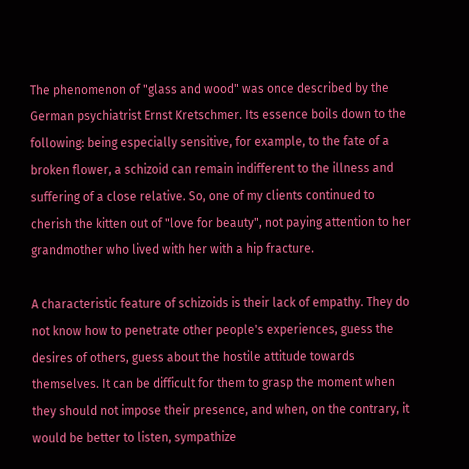The phenomenon of "glass and wood" was once described by the German psychiatrist Ernst Kretschmer. Its essence boils down to the following: being especially sensitive, for example, to the fate of a broken flower, a schizoid can remain indifferent to the illness and suffering of a close relative. So, one of my clients continued to cherish the kitten out of "love for beauty", not paying attention to her grandmother who lived with her with a hip fracture.

A characteristic feature of schizoids is their lack of empathy. They do not know how to penetrate other people's experiences, guess the desires of others, guess about the hostile attitude towards themselves. It can be difficult for them to grasp the moment when they should not impose their presence, and when, on the contrary, it would be better to listen, sympathize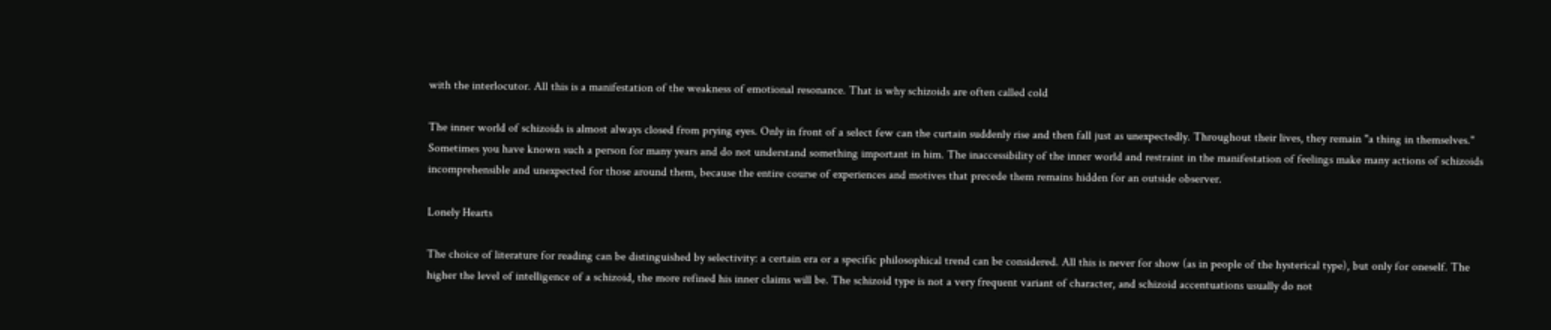with the interlocutor. All this is a manifestation of the weakness of emotional resonance. That is why schizoids are often called cold

The inner world of schizoids is almost always closed from prying eyes. Only in front of a select few can the curtain suddenly rise and then fall just as unexpectedly. Throughout their lives, they remain "a thing in themselves." Sometimes you have known such a person for many years and do not understand something important in him. The inaccessibility of the inner world and restraint in the manifestation of feelings make many actions of schizoids incomprehensible and unexpected for those around them, because the entire course of experiences and motives that precede them remains hidden for an outside observer.

Lonely Hearts

The choice of literature for reading can be distinguished by selectivity: a certain era or a specific philosophical trend can be considered. All this is never for show (as in people of the hysterical type), but only for oneself. The higher the level of intelligence of a schizoid, the more refined his inner claims will be. The schizoid type is not a very frequent variant of character, and schizoid accentuations usually do not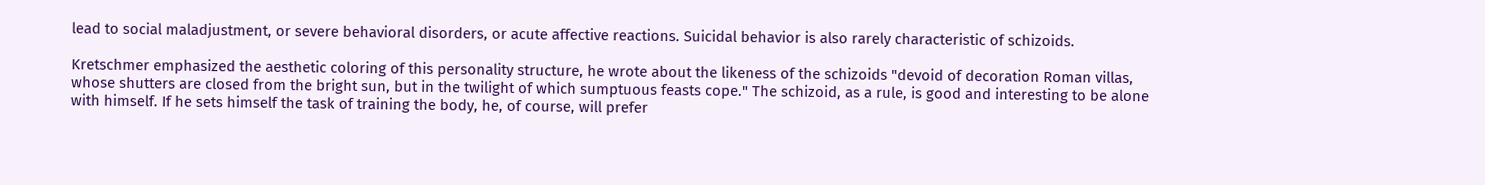lead to social maladjustment, or severe behavioral disorders, or acute affective reactions. Suicidal behavior is also rarely characteristic of schizoids.

Kretschmer emphasized the aesthetic coloring of this personality structure, he wrote about the likeness of the schizoids "devoid of decoration Roman villas, whose shutters are closed from the bright sun, but in the twilight of which sumptuous feasts cope." The schizoid, as a rule, is good and interesting to be alone with himself. If he sets himself the task of training the body, he, of course, will prefer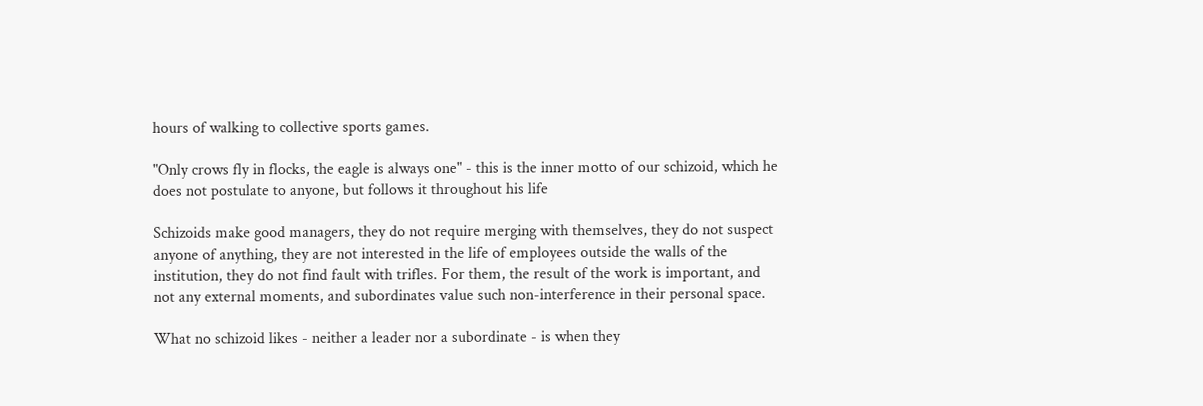hours of walking to collective sports games.

"Only crows fly in flocks, the eagle is always one" - this is the inner motto of our schizoid, which he does not postulate to anyone, but follows it throughout his life

Schizoids make good managers, they do not require merging with themselves, they do not suspect anyone of anything, they are not interested in the life of employees outside the walls of the institution, they do not find fault with trifles. For them, the result of the work is important, and not any external moments, and subordinates value such non-interference in their personal space.

What no schizoid likes - neither a leader nor a subordinate - is when they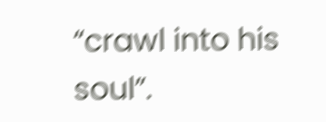“crawl into his soul”.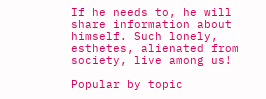If he needs to, he will share information about himself. Such lonely, esthetes, alienated from society, live among us!

Popular by topic